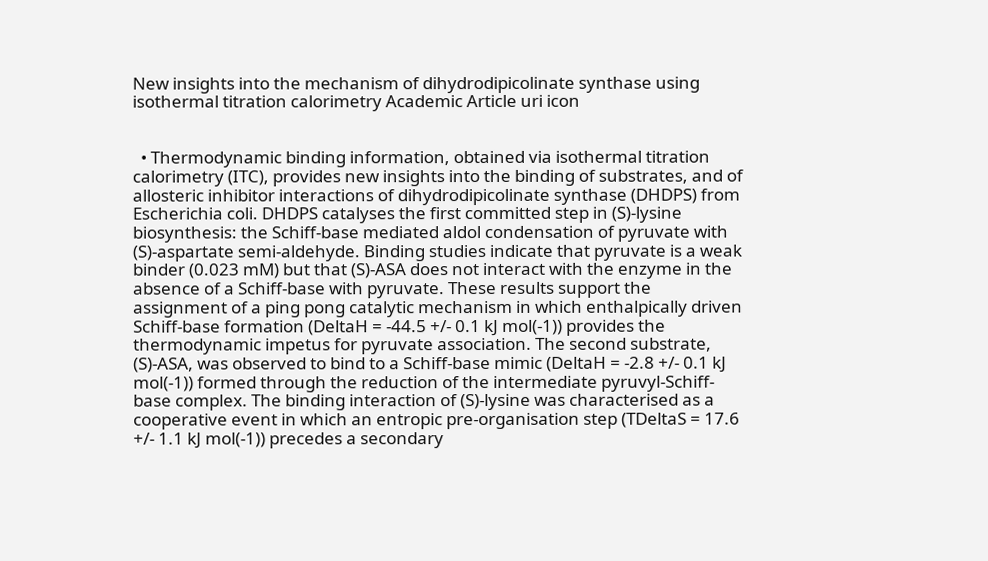New insights into the mechanism of dihydrodipicolinate synthase using isothermal titration calorimetry Academic Article uri icon


  • Thermodynamic binding information, obtained via isothermal titration calorimetry (ITC), provides new insights into the binding of substrates, and of allosteric inhibitor interactions of dihydrodipicolinate synthase (DHDPS) from Escherichia coli. DHDPS catalyses the first committed step in (S)-lysine biosynthesis: the Schiff-base mediated aldol condensation of pyruvate with (S)-aspartate semi-aldehyde. Binding studies indicate that pyruvate is a weak binder (0.023 mM) but that (S)-ASA does not interact with the enzyme in the absence of a Schiff-base with pyruvate. These results support the assignment of a ping pong catalytic mechanism in which enthalpically driven Schiff-base formation (DeltaH = -44.5 +/- 0.1 kJ mol(-1)) provides the thermodynamic impetus for pyruvate association. The second substrate, (S)-ASA, was observed to bind to a Schiff-base mimic (DeltaH = -2.8 +/- 0.1 kJ mol(-1)) formed through the reduction of the intermediate pyruvyl-Schiff-base complex. The binding interaction of (S)-lysine was characterised as a cooperative event in which an entropic pre-organisation step (TDeltaS = 17.6 +/- 1.1 kJ mol(-1)) precedes a secondary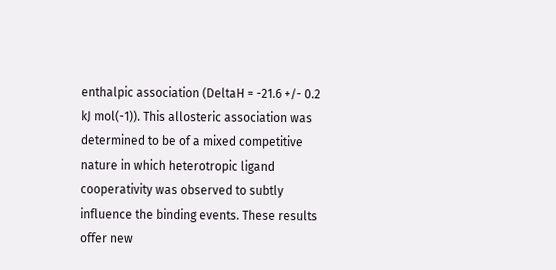enthalpic association (DeltaH = -21.6 +/- 0.2 kJ mol(-1)). This allosteric association was determined to be of a mixed competitive nature in which heterotropic ligand cooperativity was observed to subtly influence the binding events. These results offer new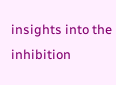insights into the inhibition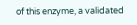of this enzyme, a validated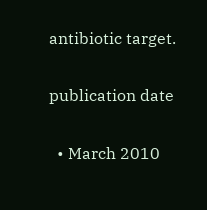antibiotic target.

publication date

  • March 2010